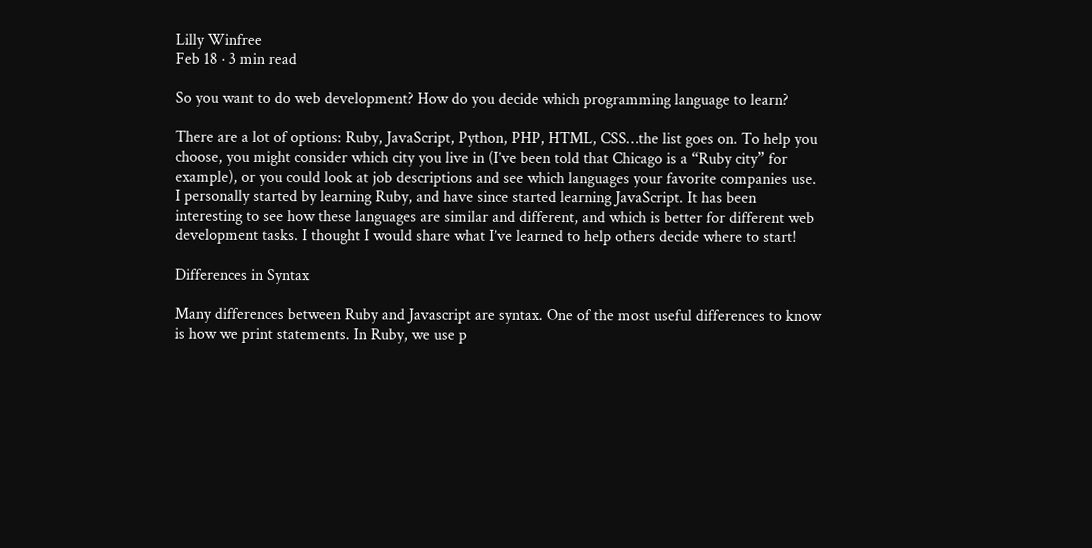Lilly Winfree
Feb 18 · 3 min read

So you want to do web development? How do you decide which programming language to learn?

There are a lot of options: Ruby, JavaScript, Python, PHP, HTML, CSS…the list goes on. To help you choose, you might consider which city you live in (I’ve been told that Chicago is a “Ruby city” for example), or you could look at job descriptions and see which languages your favorite companies use. I personally started by learning Ruby, and have since started learning JavaScript. It has been interesting to see how these languages are similar and different, and which is better for different web development tasks. I thought I would share what I’ve learned to help others decide where to start!

Differences in Syntax

Many differences between Ruby and Javascript are syntax. One of the most useful differences to know is how we print statements. In Ruby, we use p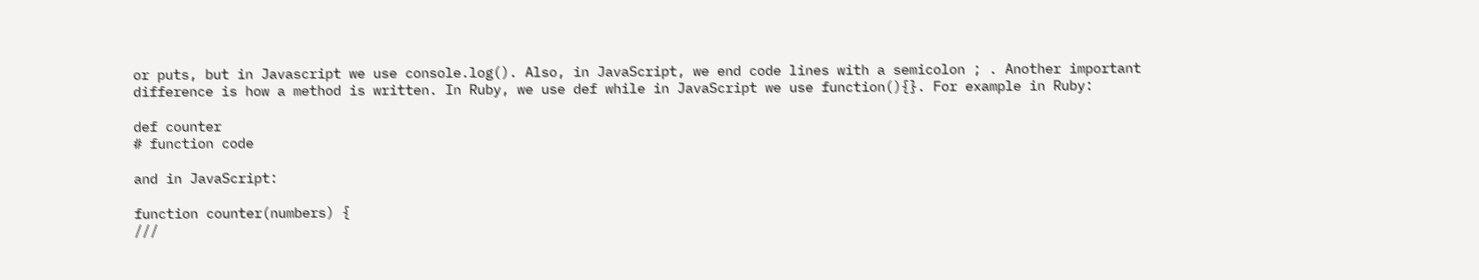or puts, but in Javascript we use console.log(). Also, in JavaScript, we end code lines with a semicolon ; . Another important difference is how a method is written. In Ruby, we use def while in JavaScript we use function(){}. For example in Ruby:

def counter
# function code

and in JavaScript:

function counter(numbers) {
///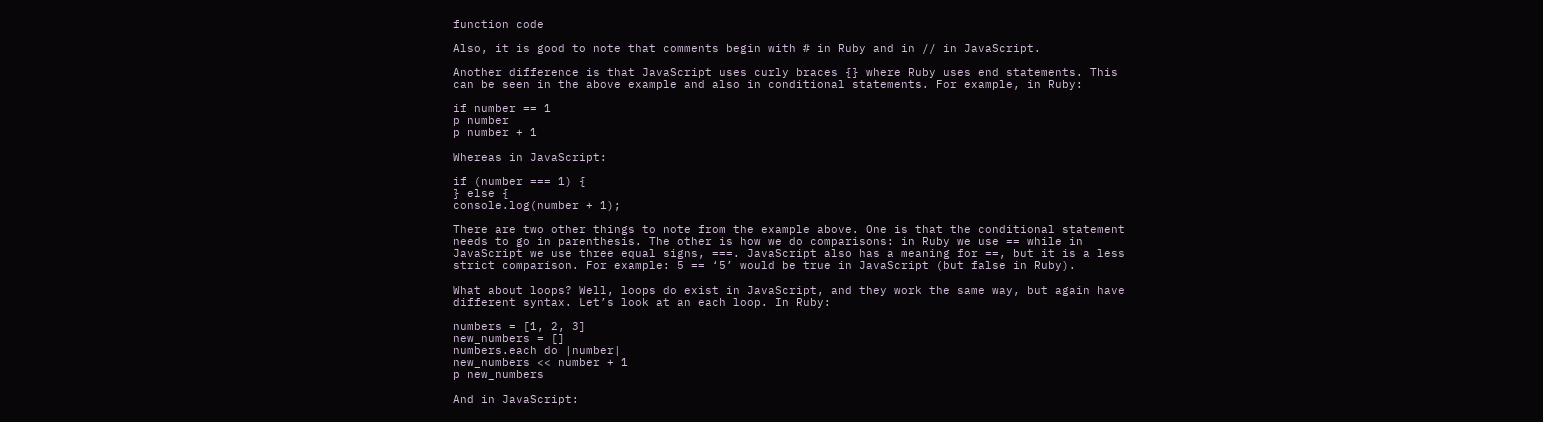function code

Also, it is good to note that comments begin with # in Ruby and in // in JavaScript.

Another difference is that JavaScript uses curly braces {} where Ruby uses end statements. This can be seen in the above example and also in conditional statements. For example, in Ruby:

if number == 1
p number
p number + 1

Whereas in JavaScript:

if (number === 1) {
} else {
console.log(number + 1);

There are two other things to note from the example above. One is that the conditional statement needs to go in parenthesis. The other is how we do comparisons: in Ruby we use == while in JavaScript we use three equal signs, ===. JavaScript also has a meaning for ==, but it is a less strict comparison. For example: 5 == ‘5’ would be true in JavaScript (but false in Ruby).

What about loops? Well, loops do exist in JavaScript, and they work the same way, but again have different syntax. Let’s look at an each loop. In Ruby:

numbers = [1, 2, 3]
new_numbers = []
numbers.each do |number|
new_numbers << number + 1
p new_numbers

And in JavaScript: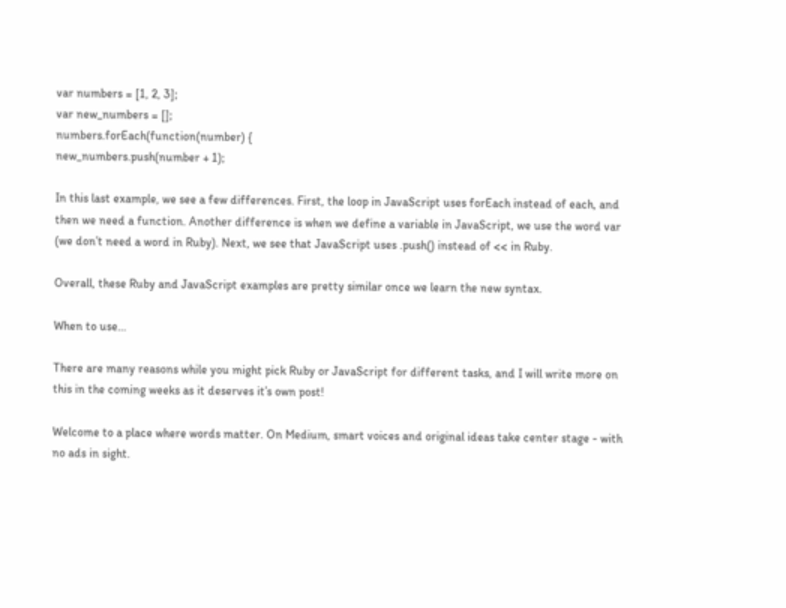var numbers = [1, 2, 3];
var new_numbers = [];
numbers.forEach(function(number) {
new_numbers.push(number + 1);

In this last example, we see a few differences. First, the loop in JavaScript uses forEach instead of each, and then we need a function. Another difference is when we define a variable in JavaScript, we use the word var (we don’t need a word in Ruby). Next, we see that JavaScript uses .push() instead of << in Ruby.

Overall, these Ruby and JavaScript examples are pretty similar once we learn the new syntax.

When to use…

There are many reasons while you might pick Ruby or JavaScript for different tasks, and I will write more on this in the coming weeks as it deserves it’s own post!

Welcome to a place where words matter. On Medium, smart voices and original ideas take center stage - with no ads in sight.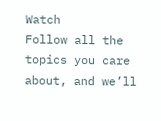Watch
Follow all the topics you care about, and we’ll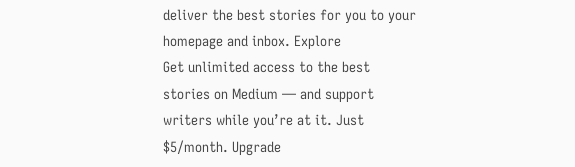deliver the best stories for you to your homepage and inbox. Explore
Get unlimited access to the best stories on Medium — and support writers while you’re at it. Just $5/month. Upgrade